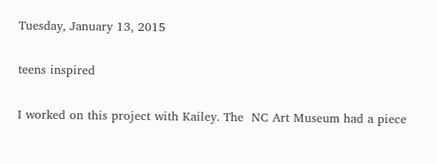Tuesday, January 13, 2015

teens inspired

I worked on this project with Kailey. The  NC Art Museum had a piece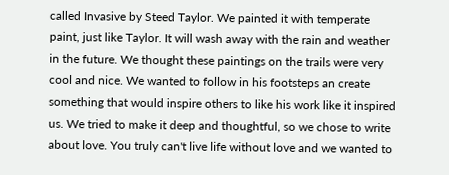called Invasive by Steed Taylor. We painted it with temperate paint, just like Taylor. It will wash away with the rain and weather in the future. We thought these paintings on the trails were very cool and nice. We wanted to follow in his footsteps an create something that would inspire others to like his work like it inspired us. We tried to make it deep and thoughtful, so we chose to write about love. You truly can't live life without love and we wanted to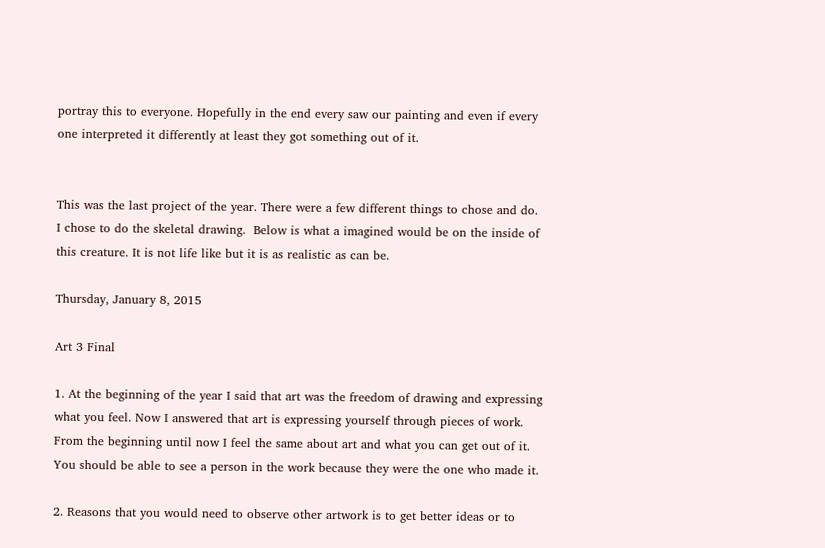portray this to everyone. Hopefully in the end every saw our painting and even if every one interpreted it differently at least they got something out of it.


This was the last project of the year. There were a few different things to chose and do. I chose to do the skeletal drawing.  Below is what a imagined would be on the inside of this creature. It is not life like but it is as realistic as can be.

Thursday, January 8, 2015

Art 3 Final

1. At the beginning of the year I said that art was the freedom of drawing and expressing what you feel. Now I answered that art is expressing yourself through pieces of work. From the beginning until now I feel the same about art and what you can get out of it. You should be able to see a person in the work because they were the one who made it.

2. Reasons that you would need to observe other artwork is to get better ideas or to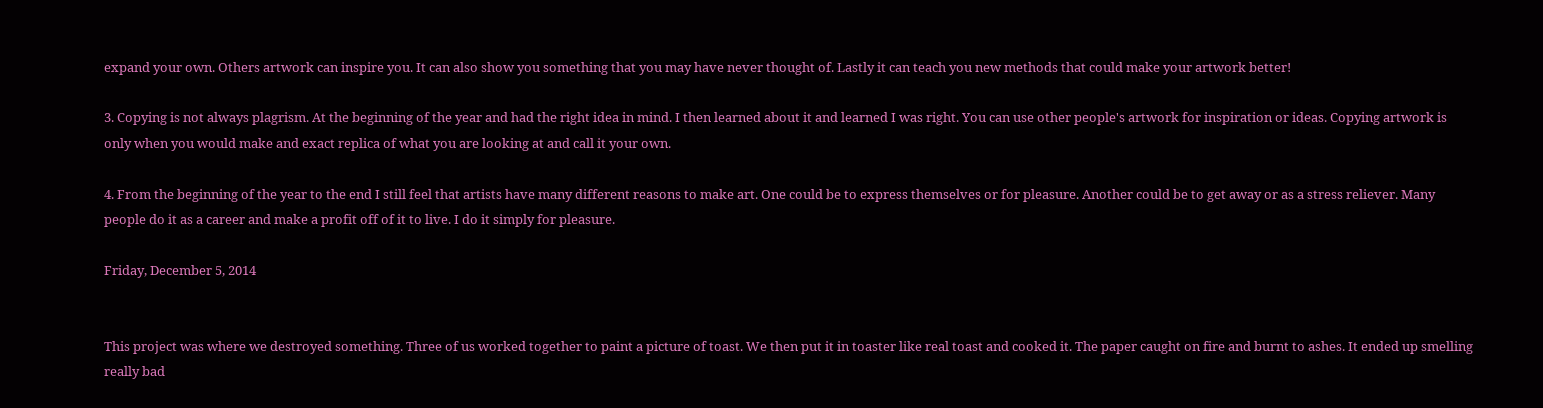expand your own. Others artwork can inspire you. It can also show you something that you may have never thought of. Lastly it can teach you new methods that could make your artwork better!

3. Copying is not always plagrism. At the beginning of the year and had the right idea in mind. I then learned about it and learned I was right. You can use other people's artwork for inspiration or ideas. Copying artwork is only when you would make and exact replica of what you are looking at and call it your own.

4. From the beginning of the year to the end I still feel that artists have many different reasons to make art. One could be to express themselves or for pleasure. Another could be to get away or as a stress reliever. Many people do it as a career and make a profit off of it to live. I do it simply for pleasure.

Friday, December 5, 2014


This project was where we destroyed something. Three of us worked together to paint a picture of toast. We then put it in toaster like real toast and cooked it. The paper caught on fire and burnt to ashes. It ended up smelling really bad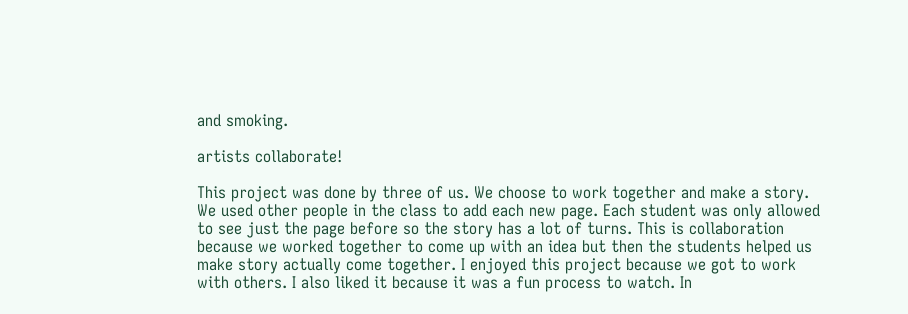and smoking.

artists collaborate!

This project was done by three of us. We choose to work together and make a story. We used other people in the class to add each new page. Each student was only allowed to see just the page before so the story has a lot of turns. This is collaboration because we worked together to come up with an idea but then the students helped us make story actually come together. I enjoyed this project because we got to work with others. I also liked it because it was a fun process to watch. In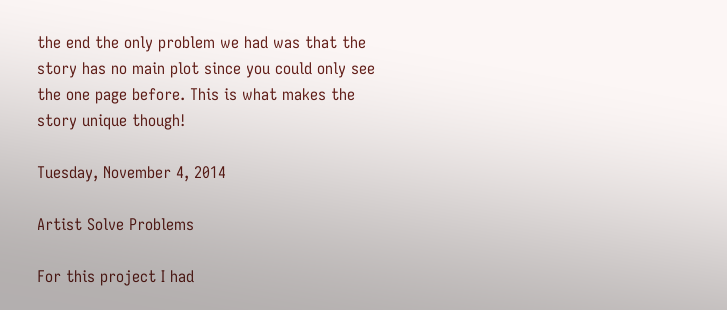the end the only problem we had was that the story has no main plot since you could only see the one page before. This is what makes the story unique though!

Tuesday, November 4, 2014

Artist Solve Problems

For this project I had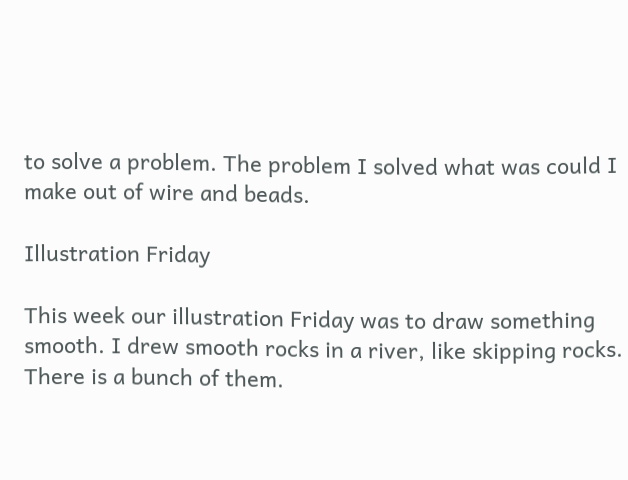to solve a problem. The problem I solved what was could I make out of wire and beads.

Illustration Friday

This week our illustration Friday was to draw something smooth. I drew smooth rocks in a river, like skipping rocks. There is a bunch of them.